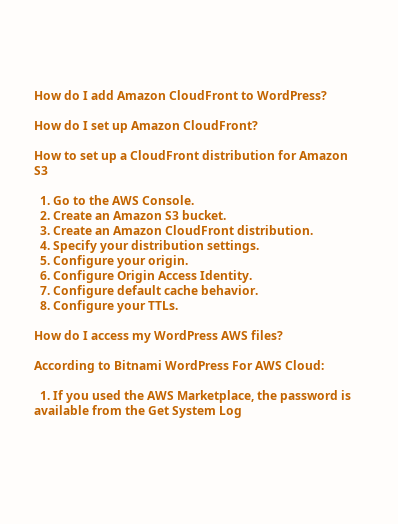How do I add Amazon CloudFront to WordPress?

How do I set up Amazon CloudFront?

How to set up a CloudFront distribution for Amazon S3

  1. Go to the AWS Console.
  2. Create an Amazon S3 bucket.
  3. Create an Amazon CloudFront distribution.
  4. Specify your distribution settings.
  5. Configure your origin.
  6. Configure Origin Access Identity.
  7. Configure default cache behavior.
  8. Configure your TTLs.

How do I access my WordPress AWS files?

According to Bitnami WordPress For AWS Cloud:

  1. If you used the AWS Marketplace, the password is available from the Get System Log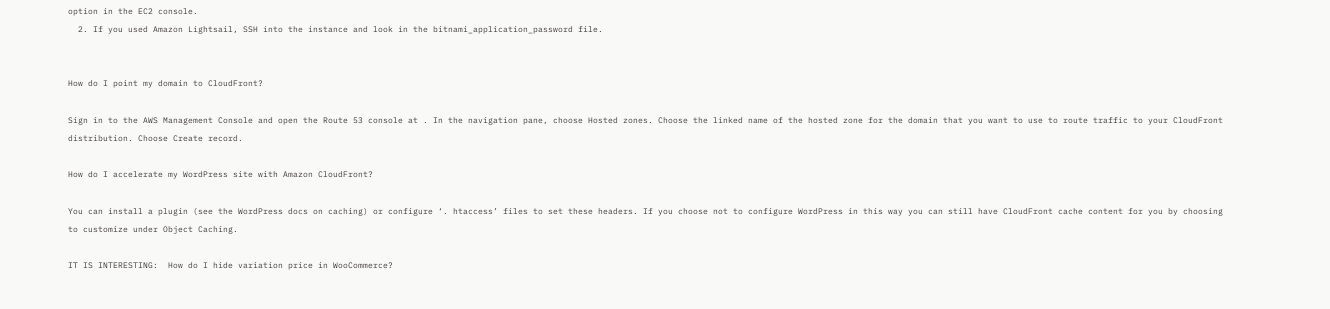option in the EC2 console.
  2. If you used Amazon Lightsail, SSH into the instance and look in the bitnami_application_password file.


How do I point my domain to CloudFront?

Sign in to the AWS Management Console and open the Route 53 console at . In the navigation pane, choose Hosted zones. Choose the linked name of the hosted zone for the domain that you want to use to route traffic to your CloudFront distribution. Choose Create record.

How do I accelerate my WordPress site with Amazon CloudFront?

You can install a plugin (see the WordPress docs on caching) or configure ‘. htaccess’ files to set these headers. If you choose not to configure WordPress in this way you can still have CloudFront cache content for you by choosing to customize under Object Caching.

IT IS INTERESTING:  How do I hide variation price in WooCommerce?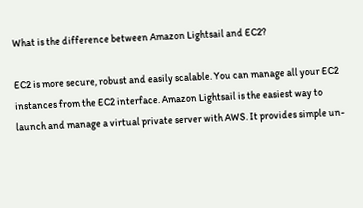What is the difference between Amazon Lightsail and EC2?

EC2 is more secure, robust and easily scalable. You can manage all your EC2 instances from the EC2 interface. Amazon Lightsail is the easiest way to launch and manage a virtual private server with AWS. It provides simple un-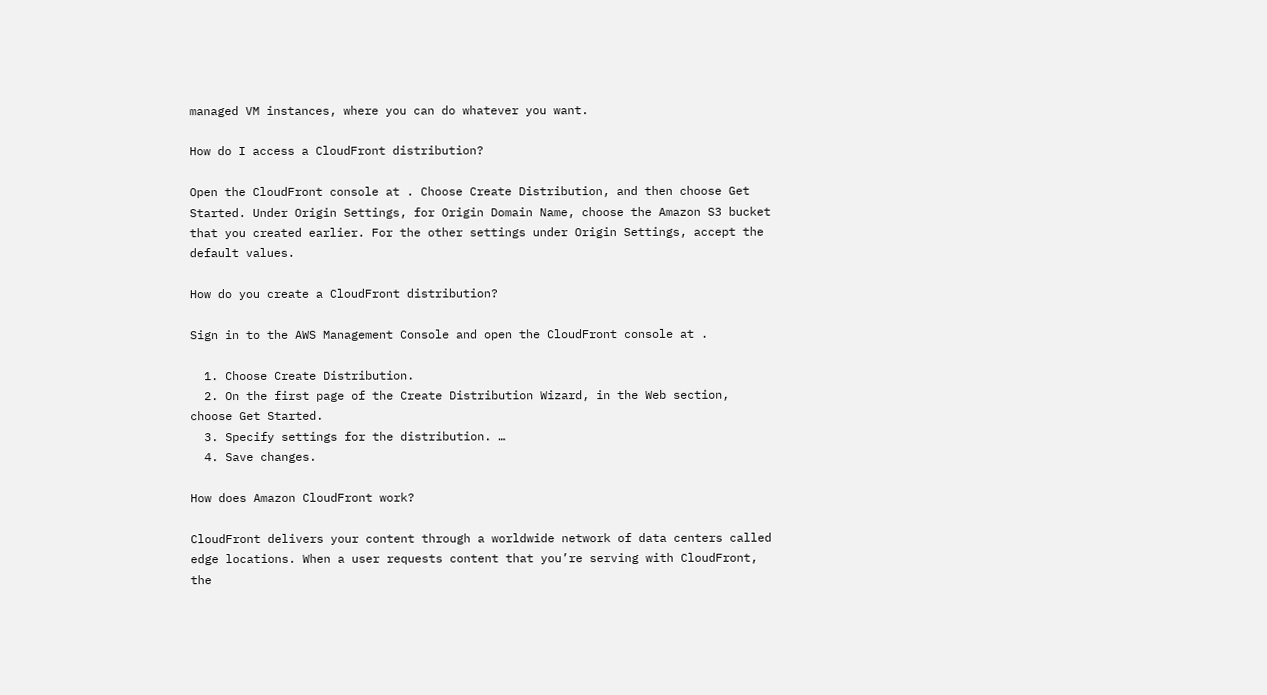managed VM instances, where you can do whatever you want.

How do I access a CloudFront distribution?

Open the CloudFront console at . Choose Create Distribution, and then choose Get Started. Under Origin Settings, for Origin Domain Name, choose the Amazon S3 bucket that you created earlier. For the other settings under Origin Settings, accept the default values.

How do you create a CloudFront distribution?

Sign in to the AWS Management Console and open the CloudFront console at .

  1. Choose Create Distribution.
  2. On the first page of the Create Distribution Wizard, in the Web section, choose Get Started.
  3. Specify settings for the distribution. …
  4. Save changes.

How does Amazon CloudFront work?

CloudFront delivers your content through a worldwide network of data centers called edge locations. When a user requests content that you’re serving with CloudFront, the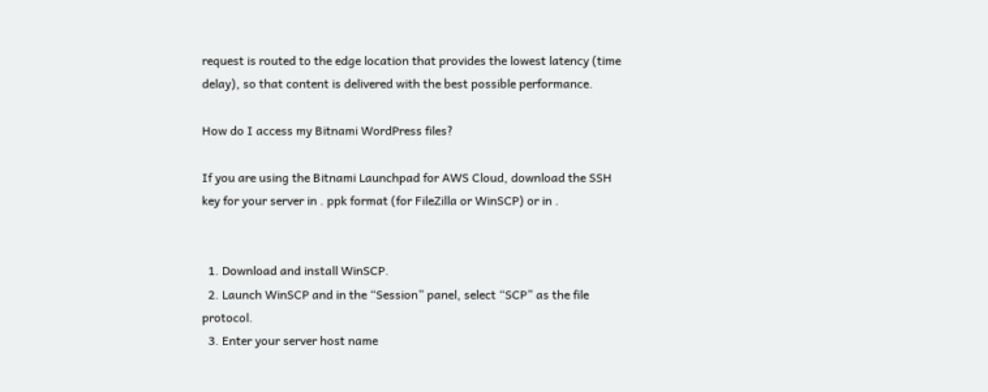request is routed to the edge location that provides the lowest latency (time delay), so that content is delivered with the best possible performance.

How do I access my Bitnami WordPress files?

If you are using the Bitnami Launchpad for AWS Cloud, download the SSH key for your server in . ppk format (for FileZilla or WinSCP) or in .


  1. Download and install WinSCP.
  2. Launch WinSCP and in the “Session” panel, select “SCP” as the file protocol.
  3. Enter your server host name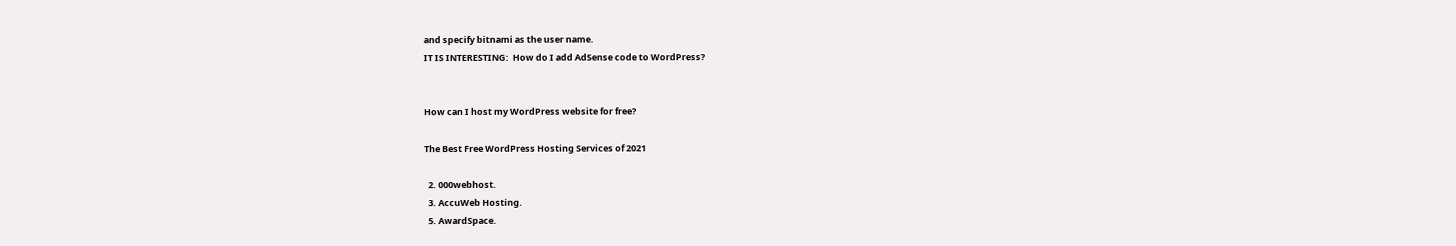and specify bitnami as the user name.
IT IS INTERESTING:  How do I add AdSense code to WordPress?


How can I host my WordPress website for free?

The Best Free WordPress Hosting Services of 2021

  2. 000webhost.
  3. AccuWeb Hosting.
  5. AwardSpace.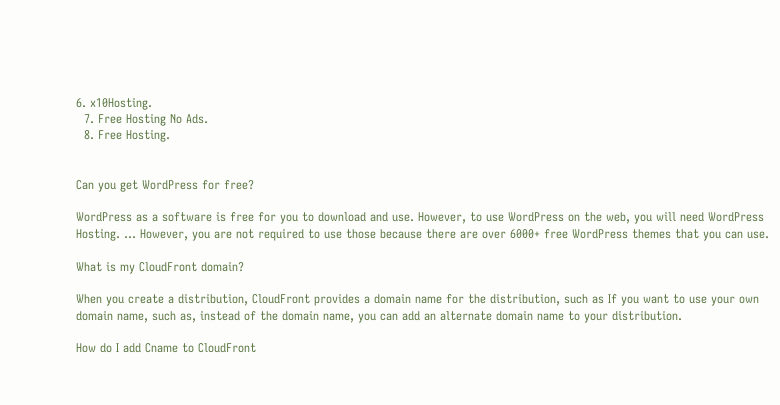6. x10Hosting.
  7. Free Hosting No Ads.
  8. Free Hosting.


Can you get WordPress for free?

WordPress as a software is free for you to download and use. However, to use WordPress on the web, you will need WordPress Hosting. … However, you are not required to use those because there are over 6000+ free WordPress themes that you can use.

What is my CloudFront domain?

When you create a distribution, CloudFront provides a domain name for the distribution, such as If you want to use your own domain name, such as, instead of the domain name, you can add an alternate domain name to your distribution.

How do I add Cname to CloudFront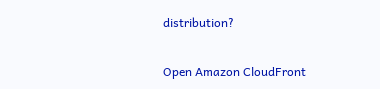distribution?

Open Amazon CloudFront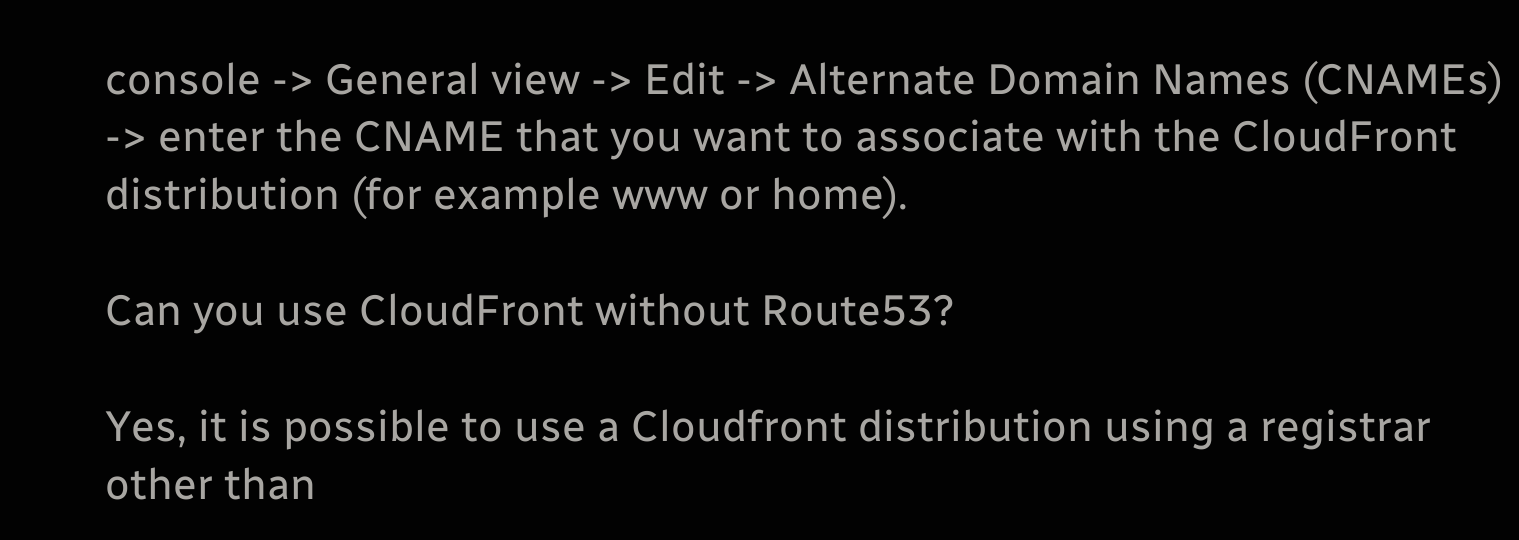console -> General view -> Edit -> Alternate Domain Names (CNAMEs) -> enter the CNAME that you want to associate with the CloudFront distribution (for example www or home).

Can you use CloudFront without Route53?

Yes, it is possible to use a Cloudfront distribution using a registrar other than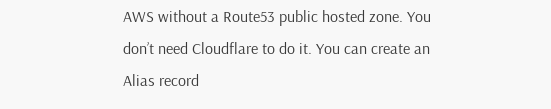AWS without a Route53 public hosted zone. You don’t need Cloudflare to do it. You can create an Alias record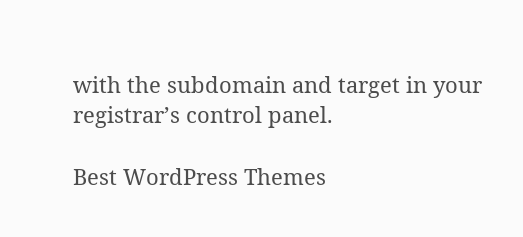with the subdomain and target in your registrar’s control panel.

Best WordPress Themes